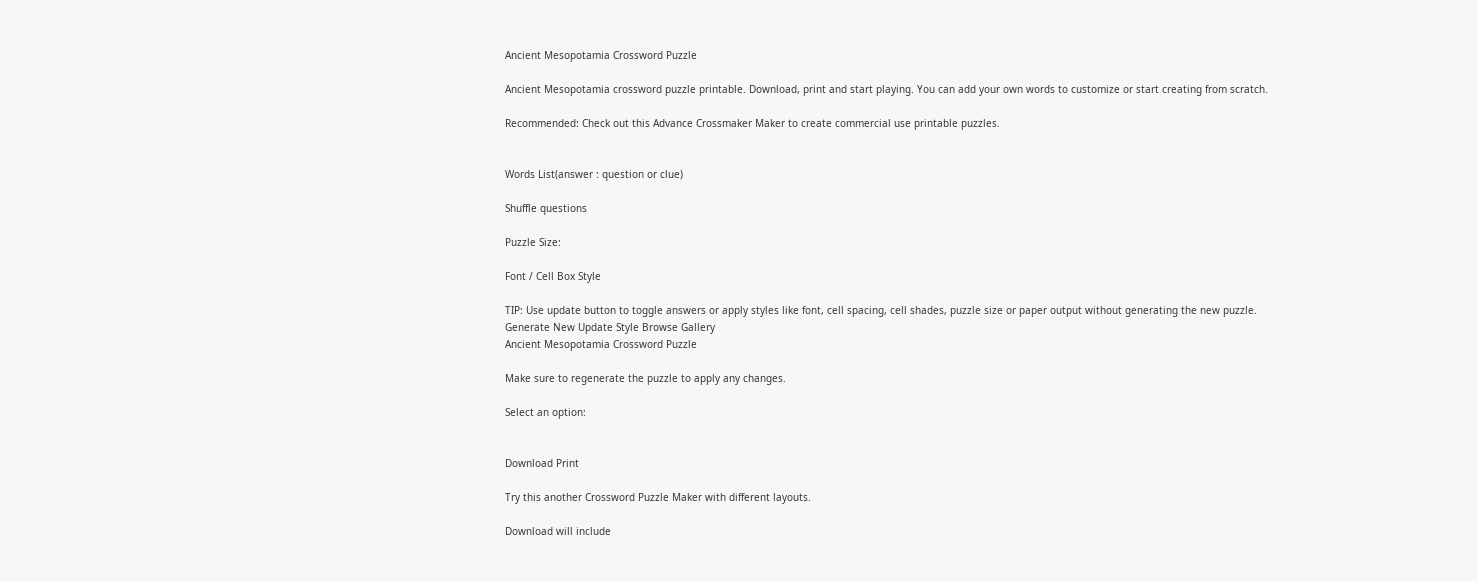Ancient Mesopotamia Crossword Puzzle

Ancient Mesopotamia crossword puzzle printable. Download, print and start playing. You can add your own words to customize or start creating from scratch.

Recommended: Check out this Advance Crossmaker Maker to create commercial use printable puzzles.


Words List(answer : question or clue)

Shuffle questions

Puzzle Size:

Font / Cell Box Style

TIP: Use update button to toggle answers or apply styles like font, cell spacing, cell shades, puzzle size or paper output without generating the new puzzle.
Generate New Update Style Browse Gallery
Ancient Mesopotamia Crossword Puzzle

Make sure to regenerate the puzzle to apply any changes.

Select an option:


Download Print

Try this another Crossword Puzzle Maker with different layouts.

Download will include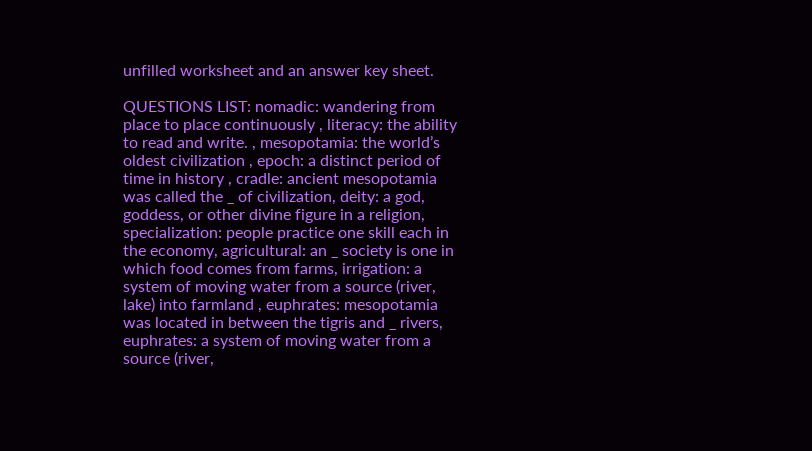unfilled worksheet and an answer key sheet.

QUESTIONS LIST: nomadic: wandering from place to place continuously , literacy: the ability to read and write. , mesopotamia: the world’s oldest civilization , epoch: a distinct period of time in history , cradle: ancient mesopotamia was called the _ of civilization, deity: a god, goddess, or other divine figure in a religion, specialization: people practice one skill each in the economy, agricultural: an _ society is one in which food comes from farms, irrigation: a system of moving water from a source (river, lake) into farmland , euphrates: mesopotamia was located in between the tigris and _ rivers, euphrates: a system of moving water from a source (river,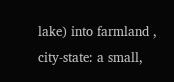lake) into farmland , city-state: a small,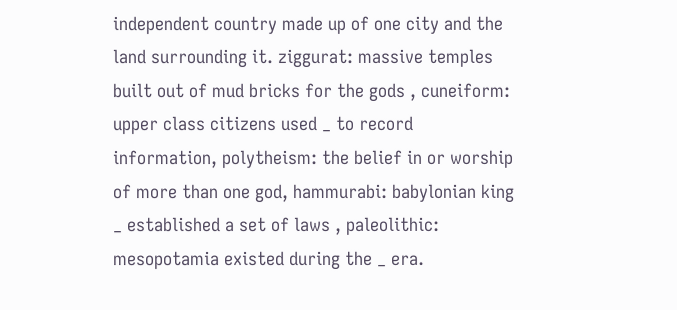independent country made up of one city and the land surrounding it. ziggurat: massive temples built out of mud bricks for the gods , cuneiform: upper class citizens used _ to record information, polytheism: the belief in or worship of more than one god, hammurabi: babylonian king _ established a set of laws , paleolithic: mesopotamia existed during the _ era.